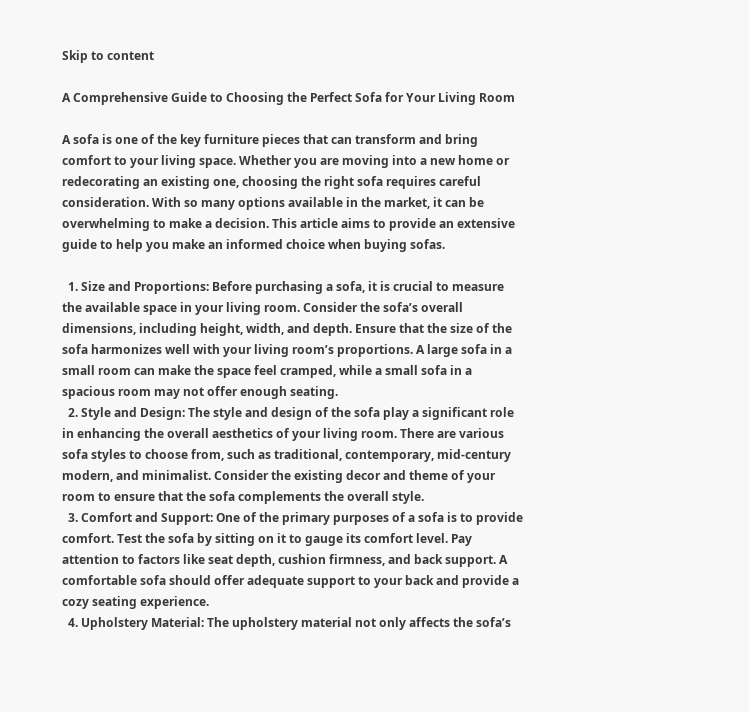Skip to content

A Comprehensive Guide to Choosing the Perfect Sofa for Your Living Room

A sofa is one of the key furniture pieces that can transform and bring comfort to your living space. Whether you are moving into a new home or redecorating an existing one, choosing the right sofa requires careful consideration. With so many options available in the market, it can be overwhelming to make a decision. This article aims to provide an extensive guide to help you make an informed choice when buying sofas.

  1. Size and Proportions: Before purchasing a sofa, it is crucial to measure the available space in your living room. Consider the sofa’s overall dimensions, including height, width, and depth. Ensure that the size of the sofa harmonizes well with your living room’s proportions. A large sofa in a small room can make the space feel cramped, while a small sofa in a spacious room may not offer enough seating.
  2. Style and Design: The style and design of the sofa play a significant role in enhancing the overall aesthetics of your living room. There are various sofa styles to choose from, such as traditional, contemporary, mid-century modern, and minimalist. Consider the existing decor and theme of your room to ensure that the sofa complements the overall style.
  3. Comfort and Support: One of the primary purposes of a sofa is to provide comfort. Test the sofa by sitting on it to gauge its comfort level. Pay attention to factors like seat depth, cushion firmness, and back support. A comfortable sofa should offer adequate support to your back and provide a cozy seating experience.
  4. Upholstery Material: The upholstery material not only affects the sofa’s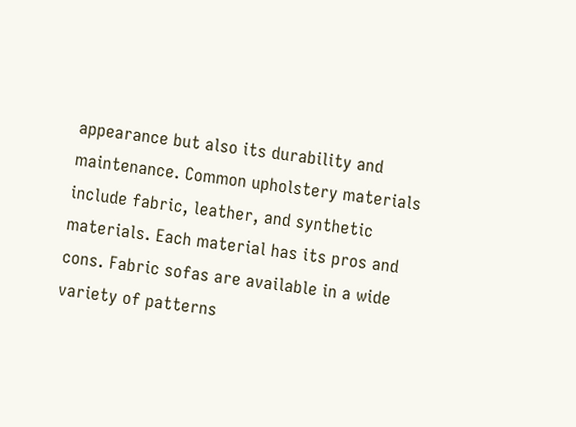appearance but also its durability and maintenance. Common upholstery materials include fabric, leather, and synthetic materials. Each material has its pros and cons. Fabric sofas are available in a wide variety of patterns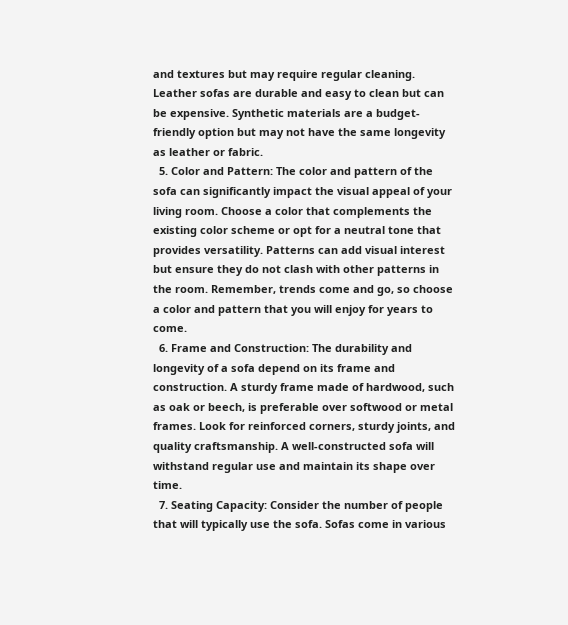and textures but may require regular cleaning. Leather sofas are durable and easy to clean but can be expensive. Synthetic materials are a budget-friendly option but may not have the same longevity as leather or fabric.
  5. Color and Pattern: The color and pattern of the sofa can significantly impact the visual appeal of your living room. Choose a color that complements the existing color scheme or opt for a neutral tone that provides versatility. Patterns can add visual interest but ensure they do not clash with other patterns in the room. Remember, trends come and go, so choose a color and pattern that you will enjoy for years to come.
  6. Frame and Construction: The durability and longevity of a sofa depend on its frame and construction. A sturdy frame made of hardwood, such as oak or beech, is preferable over softwood or metal frames. Look for reinforced corners, sturdy joints, and quality craftsmanship. A well-constructed sofa will withstand regular use and maintain its shape over time.
  7. Seating Capacity: Consider the number of people that will typically use the sofa. Sofas come in various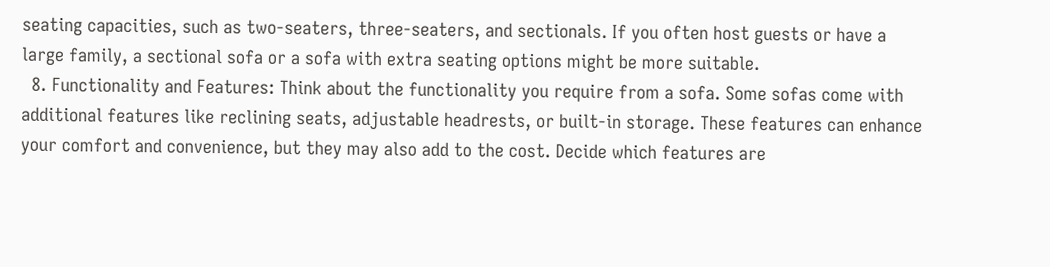seating capacities, such as two-seaters, three-seaters, and sectionals. If you often host guests or have a large family, a sectional sofa or a sofa with extra seating options might be more suitable.
  8. Functionality and Features: Think about the functionality you require from a sofa. Some sofas come with additional features like reclining seats, adjustable headrests, or built-in storage. These features can enhance your comfort and convenience, but they may also add to the cost. Decide which features are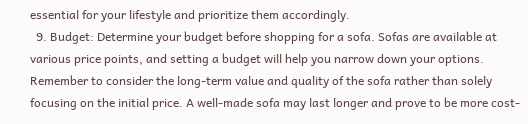essential for your lifestyle and prioritize them accordingly.
  9. Budget: Determine your budget before shopping for a sofa. Sofas are available at various price points, and setting a budget will help you narrow down your options. Remember to consider the long-term value and quality of the sofa rather than solely focusing on the initial price. A well-made sofa may last longer and prove to be more cost-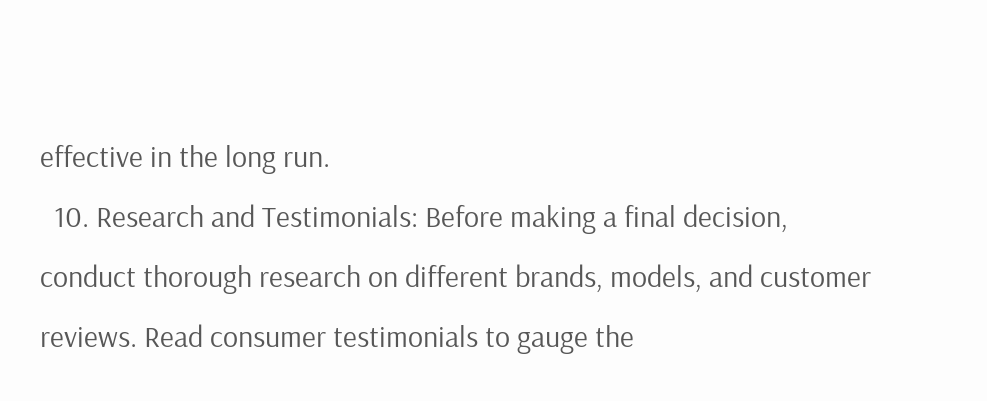effective in the long run.
  10. Research and Testimonials: Before making a final decision, conduct thorough research on different brands, models, and customer reviews. Read consumer testimonials to gauge the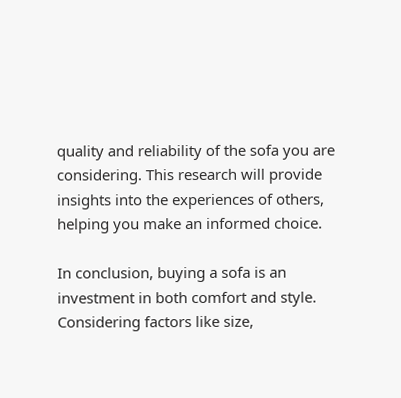quality and reliability of the sofa you are considering. This research will provide insights into the experiences of others, helping you make an informed choice.

In conclusion, buying a sofa is an investment in both comfort and style. Considering factors like size,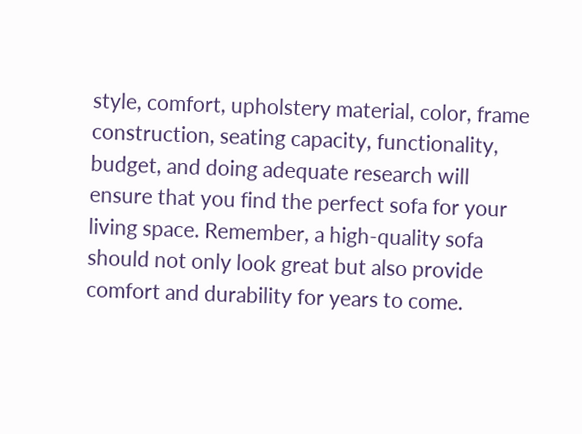style, comfort, upholstery material, color, frame construction, seating capacity, functionality, budget, and doing adequate research will ensure that you find the perfect sofa for your living space. Remember, a high-quality sofa should not only look great but also provide comfort and durability for years to come.